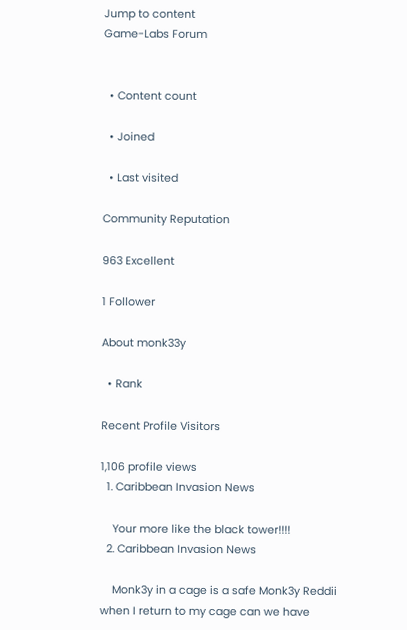Jump to content
Game-Labs Forum


  • Content count

  • Joined

  • Last visited

Community Reputation

963 Excellent

1 Follower

About monk33y

  • Rank

Recent Profile Visitors

1,106 profile views
  1. Caribbean Invasion News

    Your more like the black tower!!!!
  2. Caribbean Invasion News

    Monk3y in a cage is a safe Monk3y Reddii when I return to my cage can we have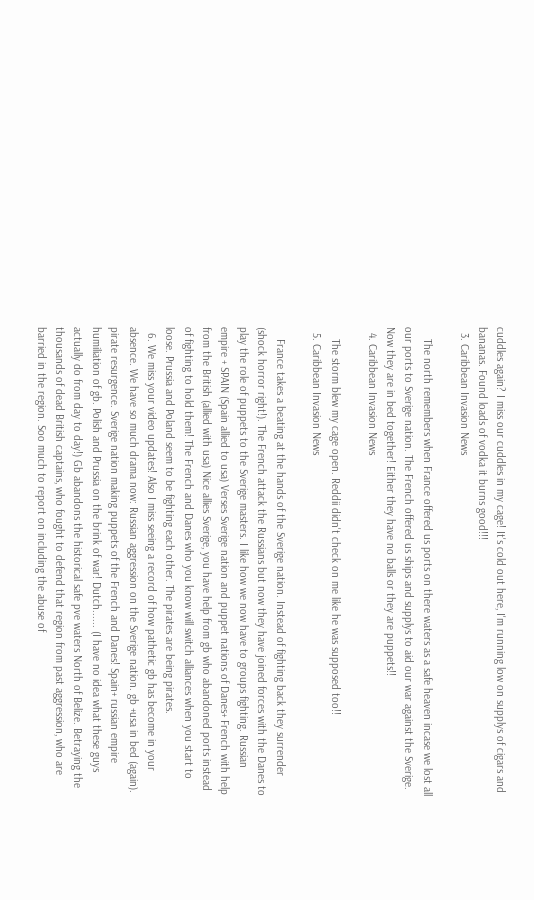cuddles again? I miss our cuddles in my cage! It's cold out here, I'm running low on supplys of cigars and bananas. Found loads of vodka it burns good!!!
  3. Caribbean Invasion News

    The north remembers when France offered us ports on there waters as a safe heaven incase we lost all our ports to Sverige nation. The French offered us ships and supplys to aid our war against the Sverige. Now they are in bed together! Either they have no balls or they are puppets!!
  4. Caribbean Invasion News

    The storm blew my cage open. Reddii didn't check on me like he was supposed too!!
  5. Caribbean Invasion News

    France takes a beating at the hands of the Sverige nation. Instead of fighting back they surrender (shock horror right!). The French attack the Russians but now they have joined forces with the Danes to play the role of puppets to the Sverige masters. I like how we now have to groups fighting. Russian empire + SPAIN (Spain allied to usa) Verses Sverige nation and puppet nations of Danes+ French with help from the British (allied with usa) Nice allies Sverige, you have help from gb who abandoned ports instead of fighting to hold them! The French and Danes who you know will switch alliances when you start to loose. Prussia and Poland seem to be fighting each other. The pirates are being pirates.
  6. We miss your video updates! Also I miss seeing a record of how pathetic gb has become in your absence. We have so much drama now: Russian aggression on the Sverige nation. gb +usa in bed (again). pirate resurgence. Sverige nation making puppets of the French and Danes! Spain+ russian empire humiliation of gb. Polish and Prussia on the brink of war! Dutch...... (I have no idea what these guys actually do from day to day!) Gb abandons the historical safe pve waters North of Belize. Betraying the thousands of dead British captains, who fought to defend that region from past aggression, who are barried in the region. Soo much to report on including the abuse of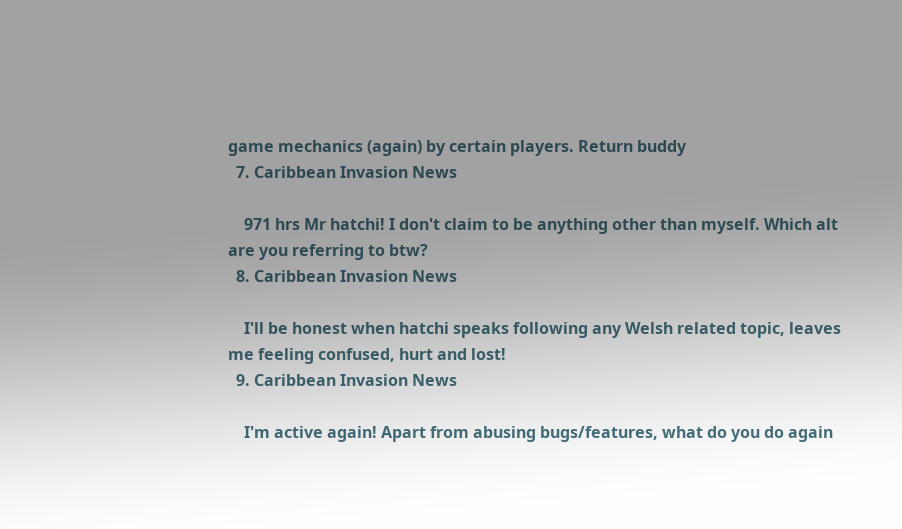game mechanics (again) by certain players. Return buddy
  7. Caribbean Invasion News

    971 hrs Mr hatchi! I don't claim to be anything other than myself. Which alt are you referring to btw?
  8. Caribbean Invasion News

    I'll be honest when hatchi speaks following any Welsh related topic, leaves me feeling confused, hurt and lost!
  9. Caribbean Invasion News

    I'm active again! Apart from abusing bugs/features, what do you do again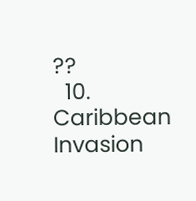??
  10. Caribbean Invasion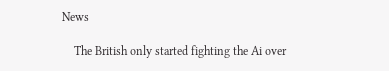News

    The British only started fighting the Ai over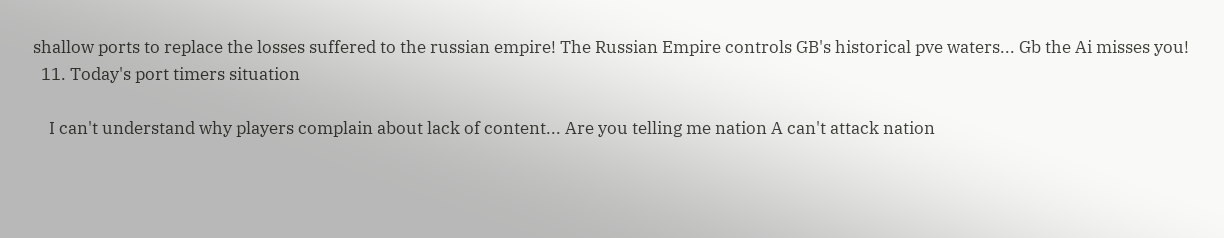shallow ports to replace the losses suffered to the russian empire! The Russian Empire controls GB's historical pve waters... Gb the Ai misses you!
  11. Today's port timers situation

    I can't understand why players complain about lack of content... Are you telling me nation A can't attack nation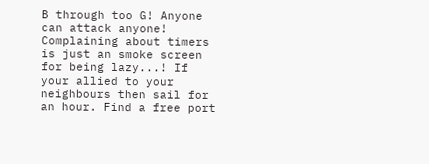B through too G! Anyone can attack anyone! Complaining about timers is just an smoke screen for being lazy...! If your allied to your neighbours then sail for an hour. Find a free port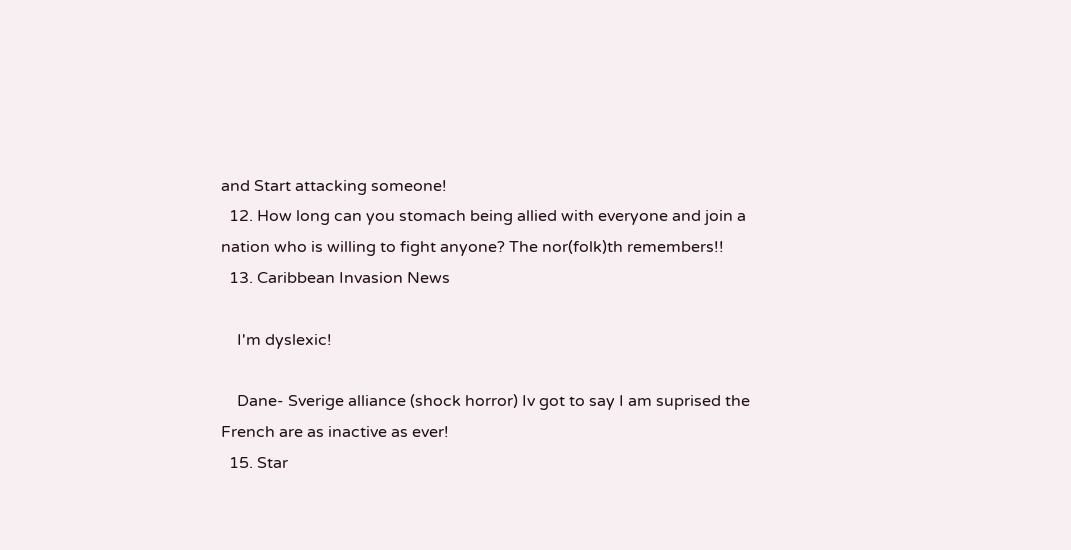and Start attacking someone!
  12. How long can you stomach being allied with everyone and join a nation who is willing to fight anyone? The nor(folk)th remembers!!
  13. Caribbean Invasion News

    I'm dyslexic!

    Dane- Sverige alliance (shock horror) Iv got to say I am suprised the French are as inactive as ever!
  15. Star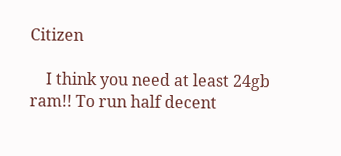Citizen

    I think you need at least 24gb ram!! To run half decent